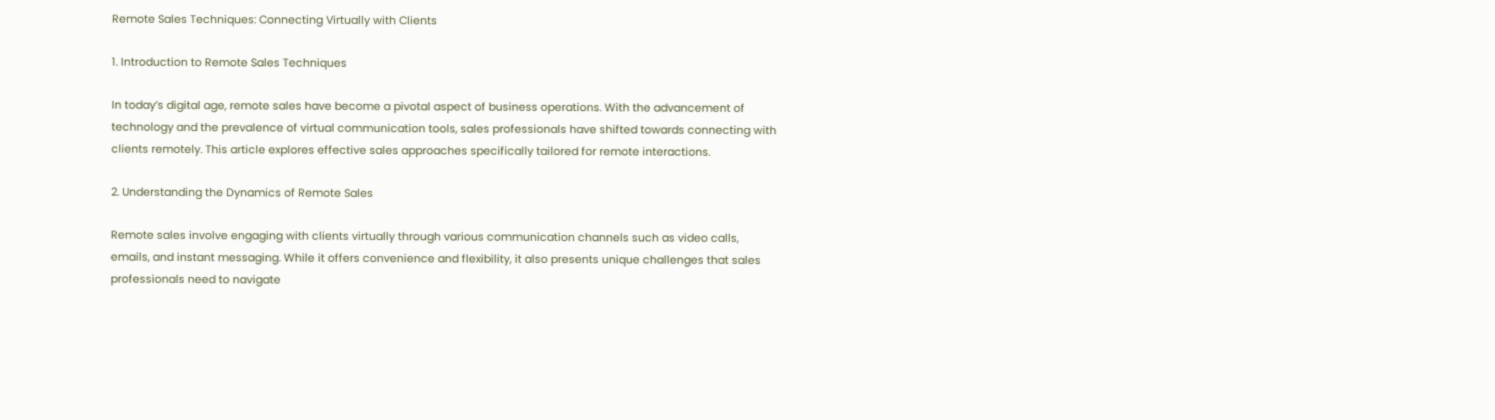Remote Sales Techniques: Connecting Virtually with Clients

1. Introduction to Remote Sales Techniques

In today’s digital age, remote sales have become a pivotal aspect of business operations. With the advancement of technology and the prevalence of virtual communication tools, sales professionals have shifted towards connecting with clients remotely. This article explores effective sales approaches specifically tailored for remote interactions.

2. Understanding the Dynamics of Remote Sales

Remote sales involve engaging with clients virtually through various communication channels such as video calls, emails, and instant messaging. While it offers convenience and flexibility, it also presents unique challenges that sales professionals need to navigate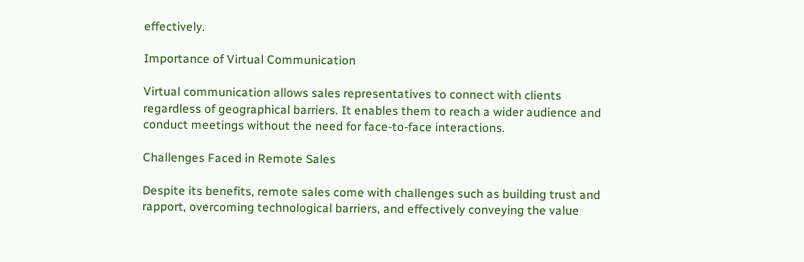effectively.

Importance of Virtual Communication

Virtual communication allows sales representatives to connect with clients regardless of geographical barriers. It enables them to reach a wider audience and conduct meetings without the need for face-to-face interactions.

Challenges Faced in Remote Sales

Despite its benefits, remote sales come with challenges such as building trust and rapport, overcoming technological barriers, and effectively conveying the value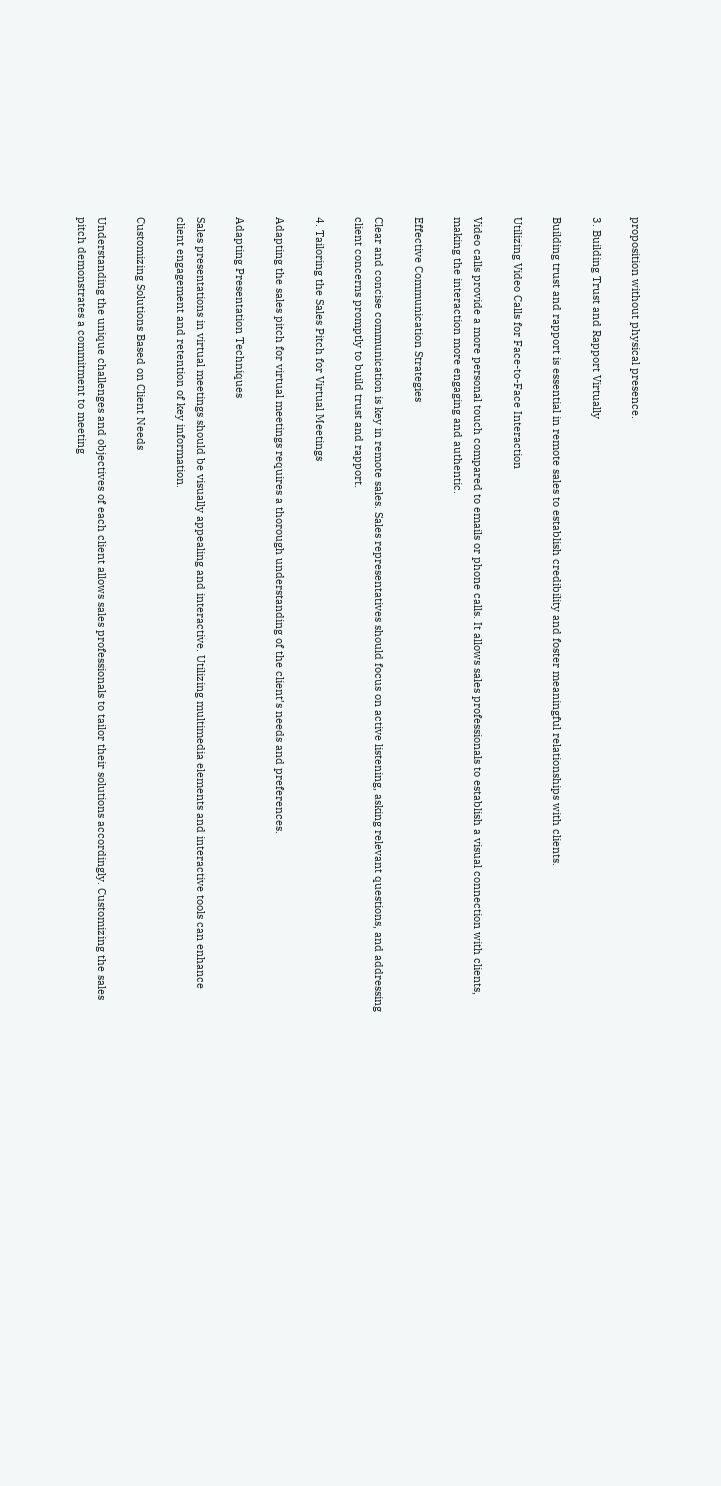proposition without physical presence.

3. Building Trust and Rapport Virtually

Building trust and rapport is essential in remote sales to establish credibility and foster meaningful relationships with clients.

Utilizing Video Calls for Face-to-Face Interaction

Video calls provide a more personal touch compared to emails or phone calls. It allows sales professionals to establish a visual connection with clients, making the interaction more engaging and authentic.

Effective Communication Strategies

Clear and concise communication is key in remote sales. Sales representatives should focus on active listening, asking relevant questions, and addressing client concerns promptly to build trust and rapport.

4. Tailoring the Sales Pitch for Virtual Meetings

Adapting the sales pitch for virtual meetings requires a thorough understanding of the client’s needs and preferences.

Adapting Presentation Techniques

Sales presentations in virtual meetings should be visually appealing and interactive. Utilizing multimedia elements and interactive tools can enhance client engagement and retention of key information.

Customizing Solutions Based on Client Needs

Understanding the unique challenges and objectives of each client allows sales professionals to tailor their solutions accordingly. Customizing the sales pitch demonstrates a commitment to meeting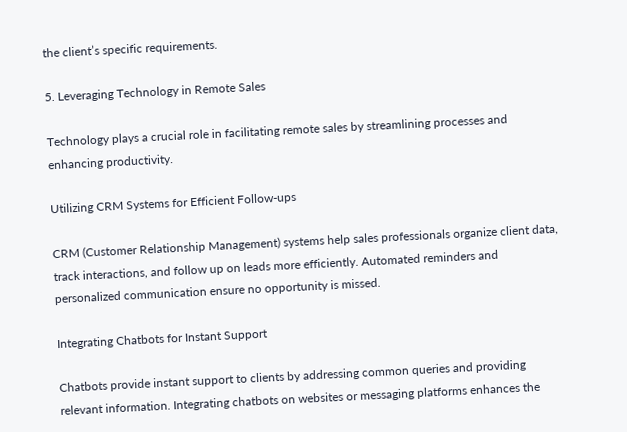the client’s specific requirements.

5. Leveraging Technology in Remote Sales

Technology plays a crucial role in facilitating remote sales by streamlining processes and enhancing productivity.

Utilizing CRM Systems for Efficient Follow-ups

CRM (Customer Relationship Management) systems help sales professionals organize client data, track interactions, and follow up on leads more efficiently. Automated reminders and personalized communication ensure no opportunity is missed.

Integrating Chatbots for Instant Support

Chatbots provide instant support to clients by addressing common queries and providing relevant information. Integrating chatbots on websites or messaging platforms enhances the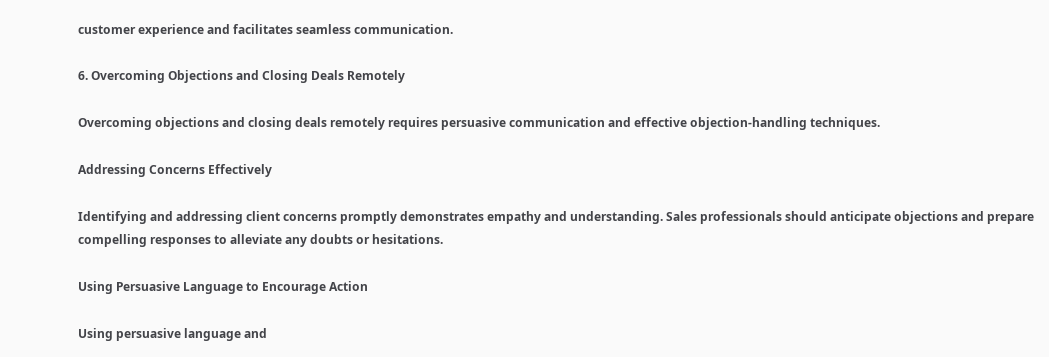customer experience and facilitates seamless communication.

6. Overcoming Objections and Closing Deals Remotely

Overcoming objections and closing deals remotely requires persuasive communication and effective objection-handling techniques.

Addressing Concerns Effectively

Identifying and addressing client concerns promptly demonstrates empathy and understanding. Sales professionals should anticipate objections and prepare compelling responses to alleviate any doubts or hesitations.

Using Persuasive Language to Encourage Action

Using persuasive language and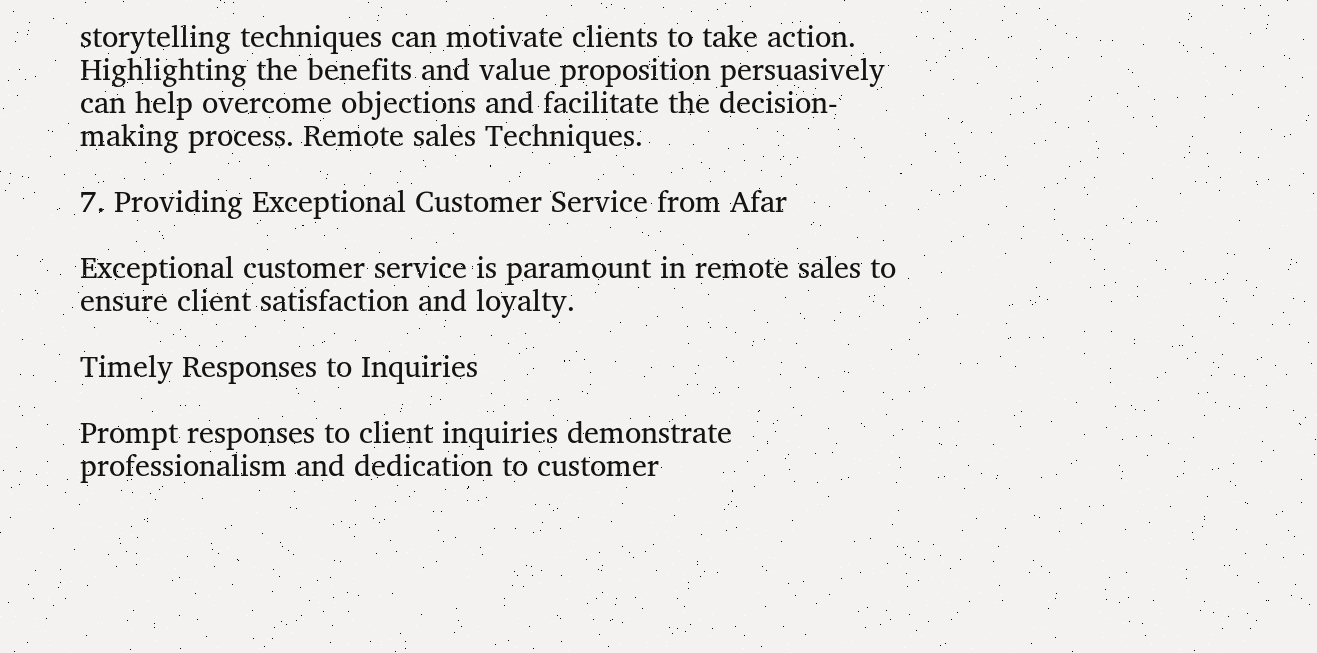storytelling techniques can motivate clients to take action. Highlighting the benefits and value proposition persuasively can help overcome objections and facilitate the decision-making process. Remote sales Techniques.

7. Providing Exceptional Customer Service from Afar

Exceptional customer service is paramount in remote sales to ensure client satisfaction and loyalty.

Timely Responses to Inquiries

Prompt responses to client inquiries demonstrate professionalism and dedication to customer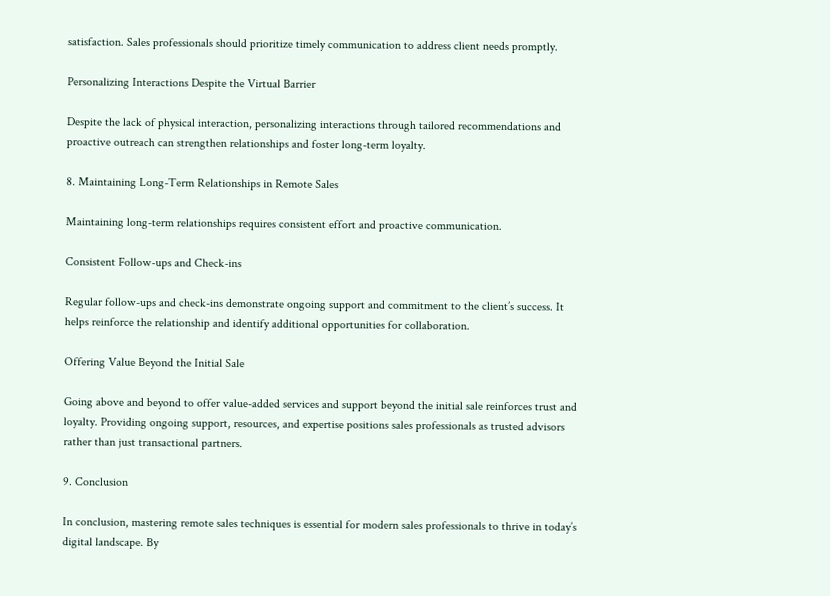satisfaction. Sales professionals should prioritize timely communication to address client needs promptly.

Personalizing Interactions Despite the Virtual Barrier

Despite the lack of physical interaction, personalizing interactions through tailored recommendations and proactive outreach can strengthen relationships and foster long-term loyalty.

8. Maintaining Long-Term Relationships in Remote Sales

Maintaining long-term relationships requires consistent effort and proactive communication.

Consistent Follow-ups and Check-ins

Regular follow-ups and check-ins demonstrate ongoing support and commitment to the client’s success. It helps reinforce the relationship and identify additional opportunities for collaboration.

Offering Value Beyond the Initial Sale

Going above and beyond to offer value-added services and support beyond the initial sale reinforces trust and loyalty. Providing ongoing support, resources, and expertise positions sales professionals as trusted advisors rather than just transactional partners.

9. Conclusion

In conclusion, mastering remote sales techniques is essential for modern sales professionals to thrive in today’s digital landscape. By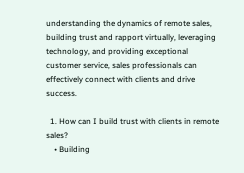understanding the dynamics of remote sales, building trust and rapport virtually, leveraging technology, and providing exceptional customer service, sales professionals can effectively connect with clients and drive success.

  1. How can I build trust with clients in remote sales?
    • Building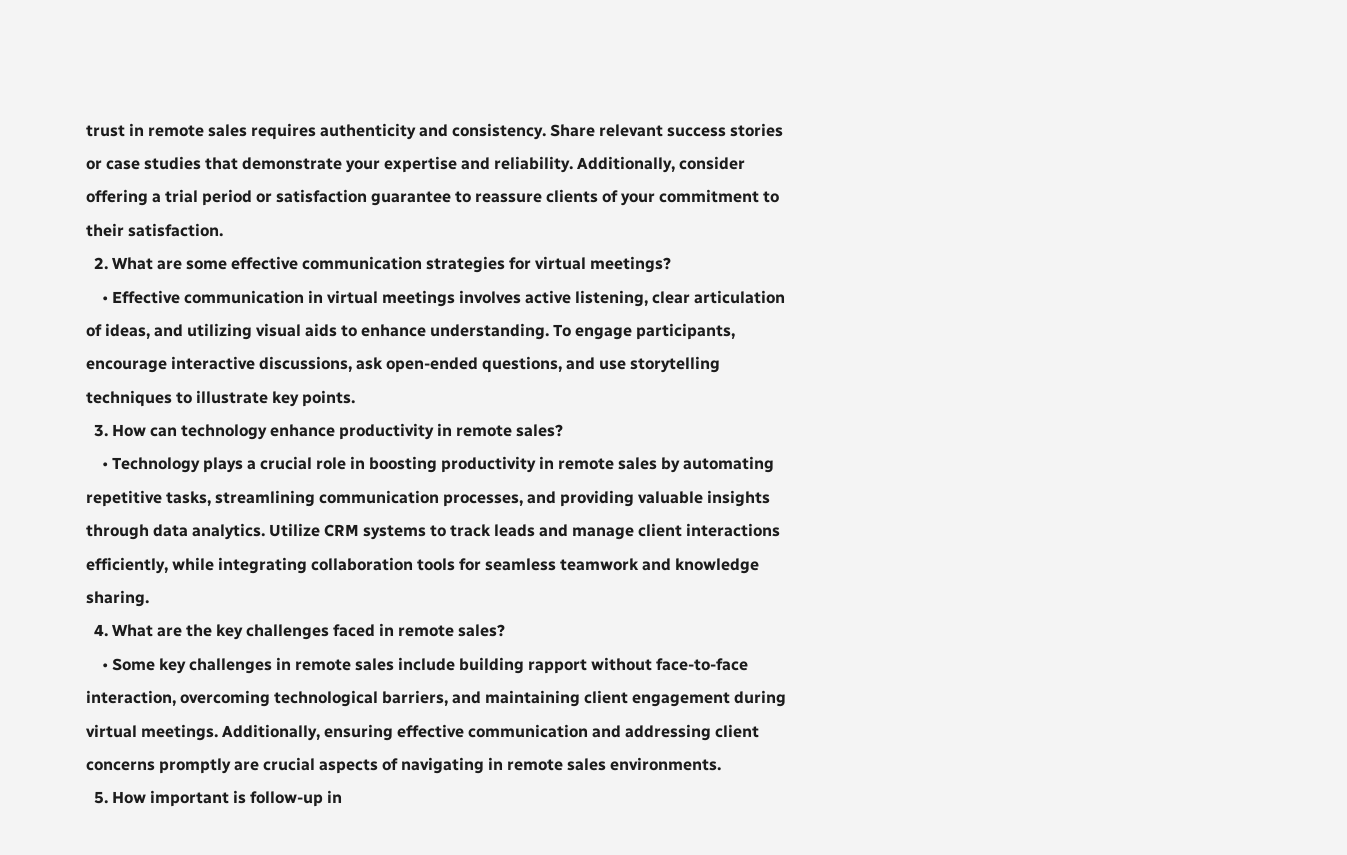trust in remote sales requires authenticity and consistency. Share relevant success stories or case studies that demonstrate your expertise and reliability. Additionally, consider offering a trial period or satisfaction guarantee to reassure clients of your commitment to their satisfaction.
  2. What are some effective communication strategies for virtual meetings?
    • Effective communication in virtual meetings involves active listening, clear articulation of ideas, and utilizing visual aids to enhance understanding. To engage participants, encourage interactive discussions, ask open-ended questions, and use storytelling techniques to illustrate key points.
  3. How can technology enhance productivity in remote sales?
    • Technology plays a crucial role in boosting productivity in remote sales by automating repetitive tasks, streamlining communication processes, and providing valuable insights through data analytics. Utilize CRM systems to track leads and manage client interactions efficiently, while integrating collaboration tools for seamless teamwork and knowledge sharing.
  4. What are the key challenges faced in remote sales?
    • Some key challenges in remote sales include building rapport without face-to-face interaction, overcoming technological barriers, and maintaining client engagement during virtual meetings. Additionally, ensuring effective communication and addressing client concerns promptly are crucial aspects of navigating in remote sales environments.
  5. How important is follow-up in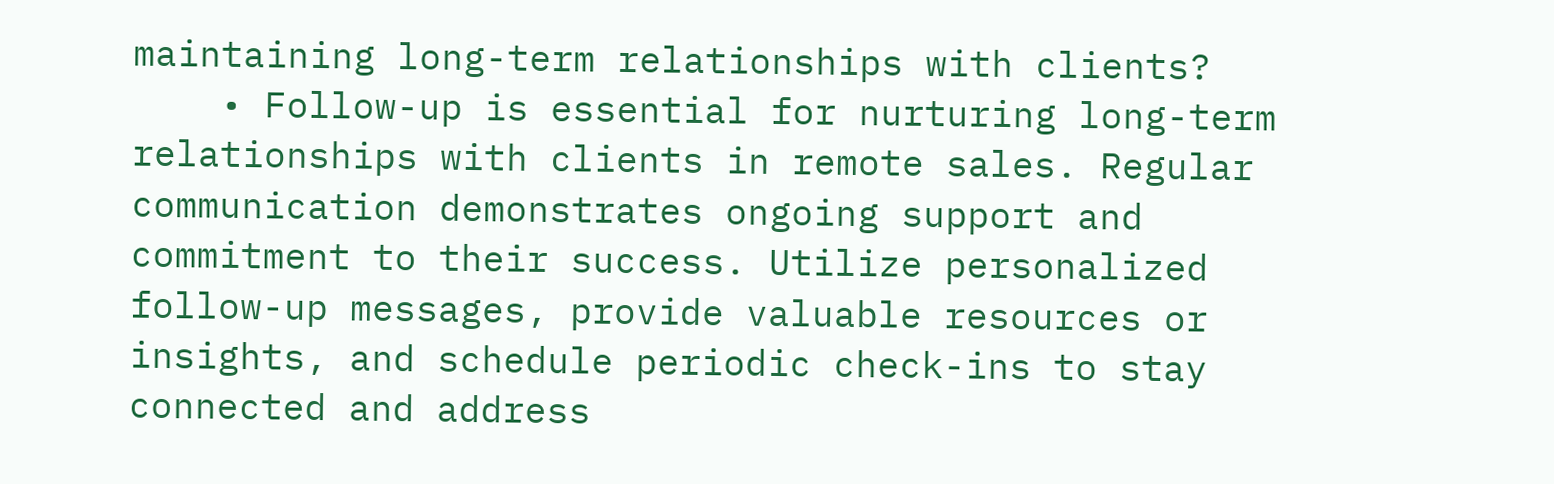maintaining long-term relationships with clients?
    • Follow-up is essential for nurturing long-term relationships with clients in remote sales. Regular communication demonstrates ongoing support and commitment to their success. Utilize personalized follow-up messages, provide valuable resources or insights, and schedule periodic check-ins to stay connected and address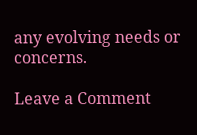any evolving needs or concerns.

Leave a Comment